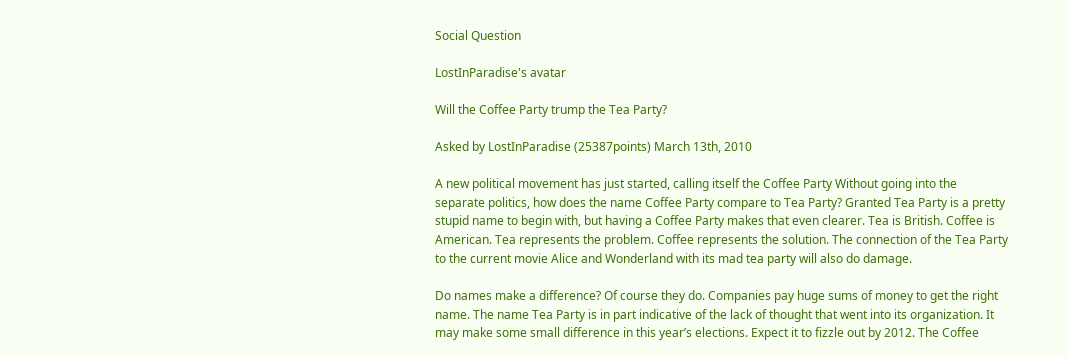Social Question

LostInParadise's avatar

Will the Coffee Party trump the Tea Party?

Asked by LostInParadise (25387points) March 13th, 2010

A new political movement has just started, calling itself the Coffee Party Without going into the separate politics, how does the name Coffee Party compare to Tea Party? Granted Tea Party is a pretty stupid name to begin with, but having a Coffee Party makes that even clearer. Tea is British. Coffee is American. Tea represents the problem. Coffee represents the solution. The connection of the Tea Party to the current movie Alice and Wonderland with its mad tea party will also do damage.

Do names make a difference? Of course they do. Companies pay huge sums of money to get the right name. The name Tea Party is in part indicative of the lack of thought that went into its organization. It may make some small difference in this year’s elections. Expect it to fizzle out by 2012. The Coffee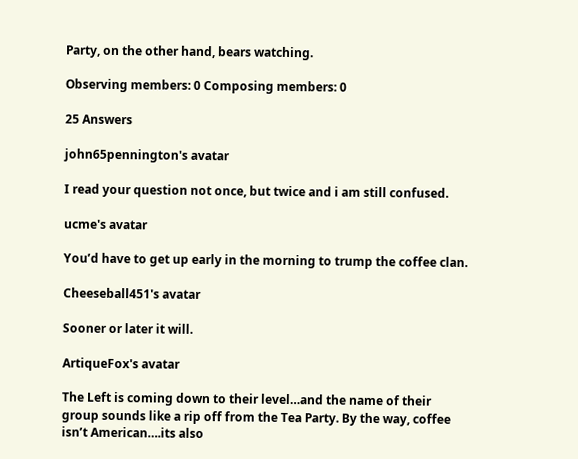Party, on the other hand, bears watching.

Observing members: 0 Composing members: 0

25 Answers

john65pennington's avatar

I read your question not once, but twice and i am still confused.

ucme's avatar

You’d have to get up early in the morning to trump the coffee clan.

Cheeseball451's avatar

Sooner or later it will.

ArtiqueFox's avatar

The Left is coming down to their level…and the name of their group sounds like a rip off from the Tea Party. By the way, coffee isn’t American….its also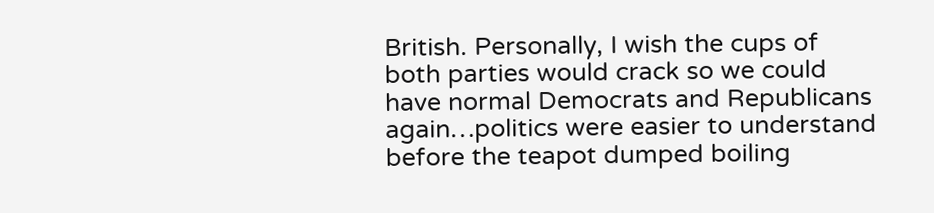British. Personally, I wish the cups of both parties would crack so we could have normal Democrats and Republicans again…politics were easier to understand before the teapot dumped boiling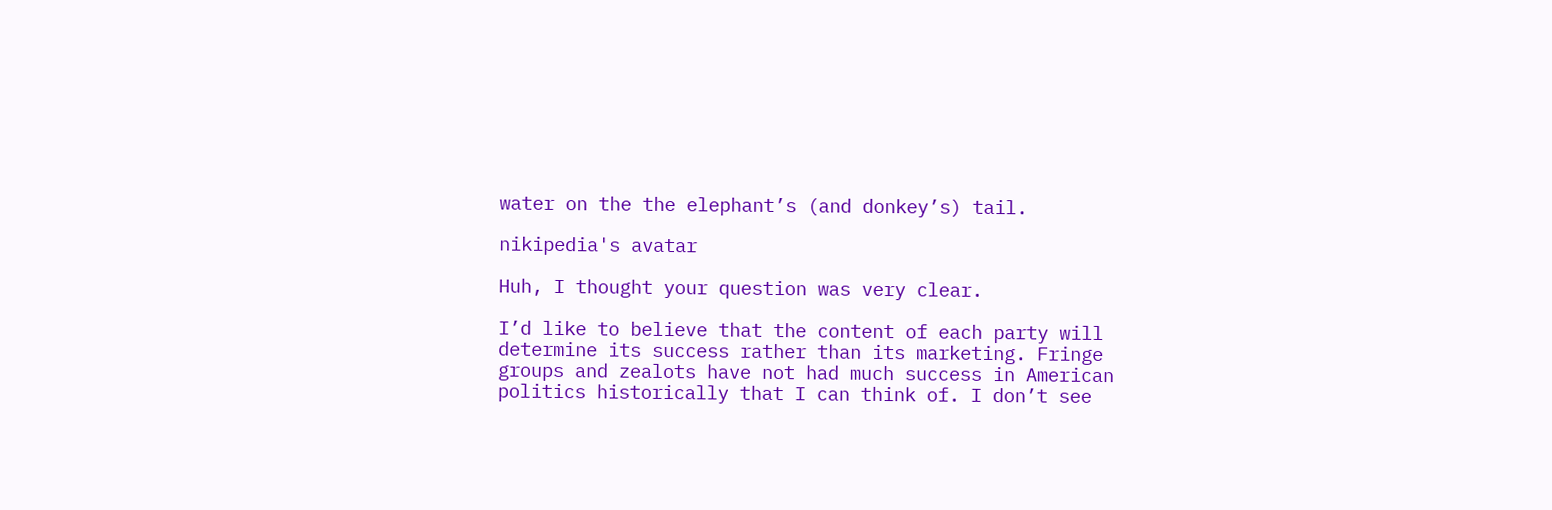water on the the elephant’s (and donkey’s) tail.

nikipedia's avatar

Huh, I thought your question was very clear.

I’d like to believe that the content of each party will determine its success rather than its marketing. Fringe groups and zealots have not had much success in American politics historically that I can think of. I don’t see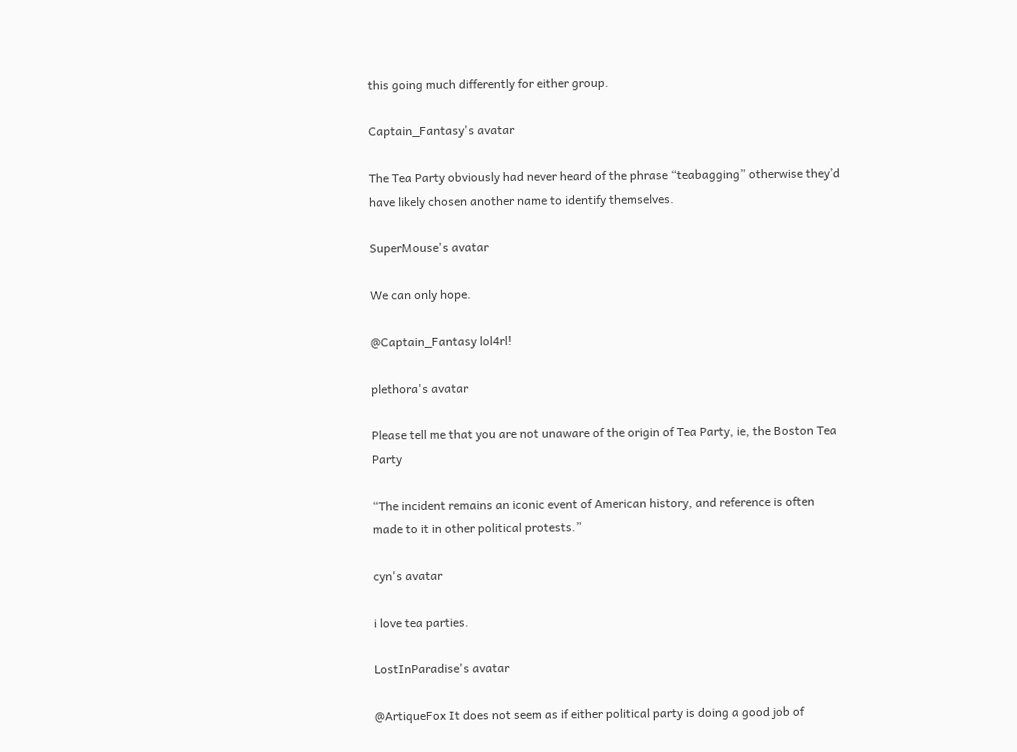this going much differently for either group.

Captain_Fantasy's avatar

The Tea Party obviously had never heard of the phrase “teabagging” otherwise they’d have likely chosen another name to identify themselves.

SuperMouse's avatar

We can only hope.

@Captain_Fantasy lol4rl!

plethora's avatar

Please tell me that you are not unaware of the origin of Tea Party, ie, the Boston Tea Party

“The incident remains an iconic event of American history, and reference is often made to it in other political protests.”

cyn's avatar

i love tea parties.

LostInParadise's avatar

@ArtiqueFox It does not seem as if either political party is doing a good job of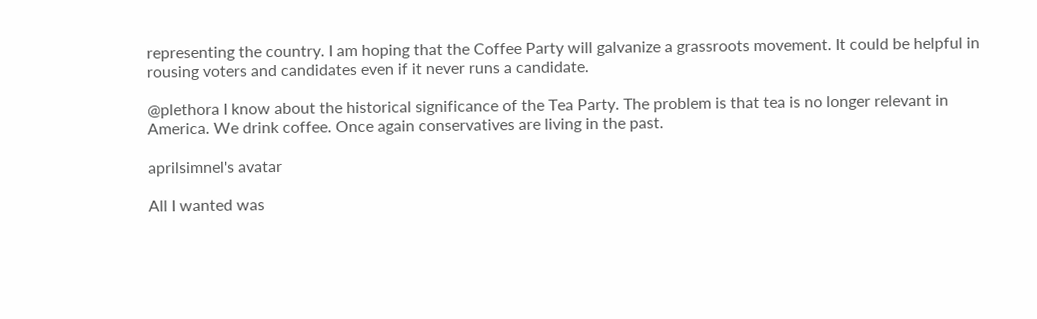representing the country. I am hoping that the Coffee Party will galvanize a grassroots movement. It could be helpful in rousing voters and candidates even if it never runs a candidate.

@plethora I know about the historical significance of the Tea Party. The problem is that tea is no longer relevant in America. We drink coffee. Once again conservatives are living in the past.

aprilsimnel's avatar

All I wanted was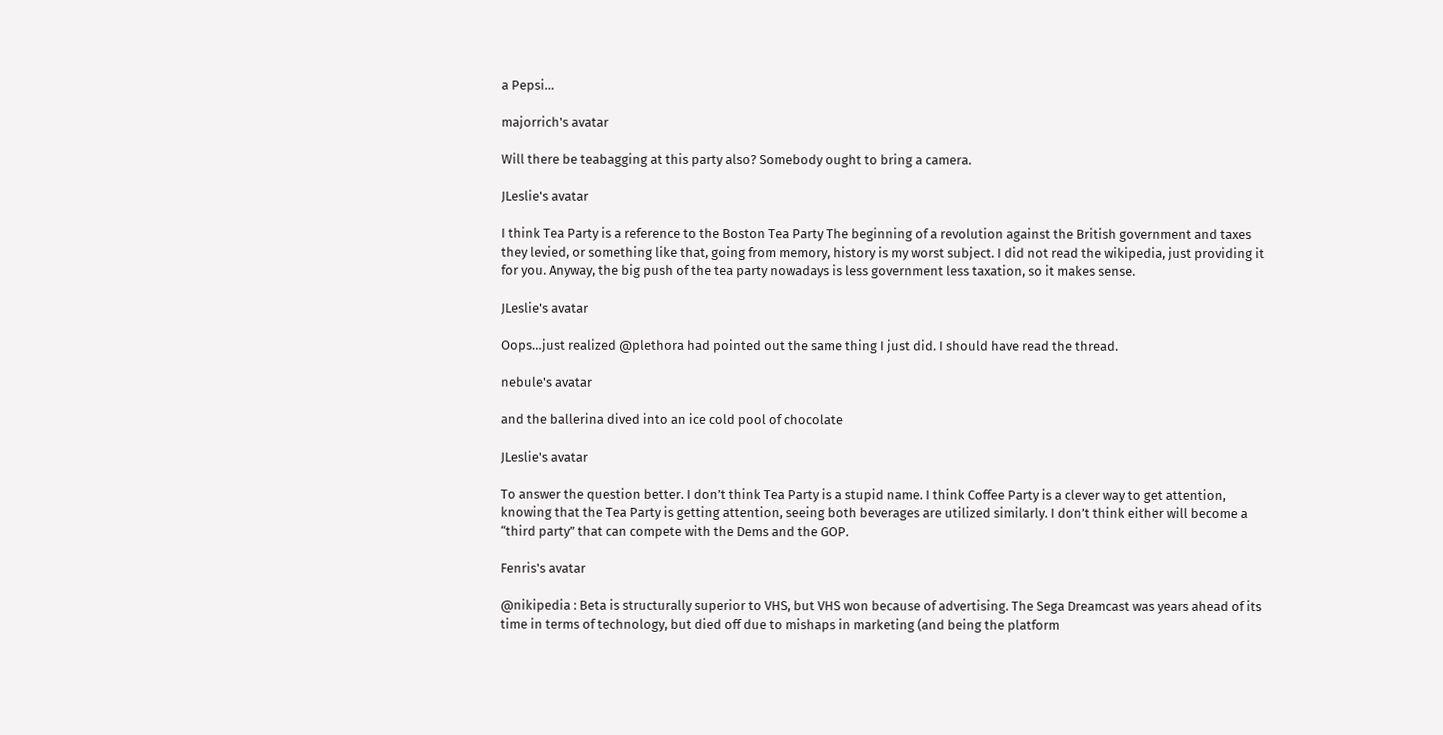a Pepsi…

majorrich's avatar

Will there be teabagging at this party also? Somebody ought to bring a camera.

JLeslie's avatar

I think Tea Party is a reference to the Boston Tea Party The beginning of a revolution against the British government and taxes they levied, or something like that, going from memory, history is my worst subject. I did not read the wikipedia, just providing it for you. Anyway, the big push of the tea party nowadays is less government less taxation, so it makes sense.

JLeslie's avatar

Oops…just realized @plethora had pointed out the same thing I just did. I should have read the thread.

nebule's avatar

and the ballerina dived into an ice cold pool of chocolate

JLeslie's avatar

To answer the question better. I don’t think Tea Party is a stupid name. I think Coffee Party is a clever way to get attention, knowing that the Tea Party is getting attention, seeing both beverages are utilized similarly. I don’t think either will become a “third party” that can compete with the Dems and the GOP.

Fenris's avatar

@nikipedia : Beta is structurally superior to VHS, but VHS won because of advertising. The Sega Dreamcast was years ahead of its time in terms of technology, but died off due to mishaps in marketing (and being the platform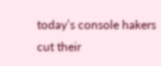today’s console hakers cut their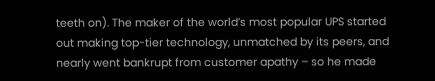teeth on). The maker of the world’s most popular UPS started out making top-tier technology, unmatched by its peers, and nearly went bankrupt from customer apathy – so he made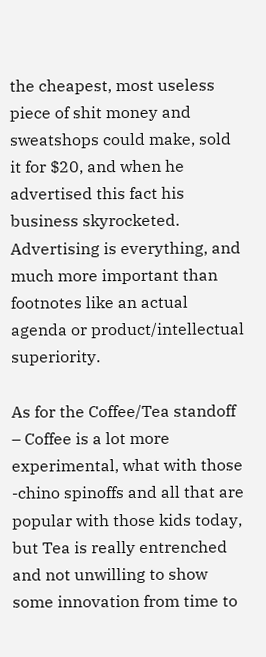the cheapest, most useless piece of shit money and sweatshops could make, sold it for $20, and when he advertised this fact his business skyrocketed. Advertising is everything, and much more important than footnotes like an actual agenda or product/intellectual superiority.

As for the Coffee/Tea standoff – Coffee is a lot more experimental, what with those -chino spinoffs and all that are popular with those kids today, but Tea is really entrenched and not unwilling to show some innovation from time to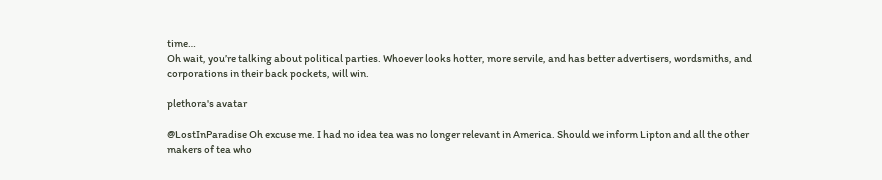time…
Oh wait, you’re talking about political parties. Whoever looks hotter, more servile, and has better advertisers, wordsmiths, and corporations in their back pockets, will win.

plethora's avatar

@LostInParadise Oh excuse me. I had no idea tea was no longer relevant in America. Should we inform Lipton and all the other makers of tea who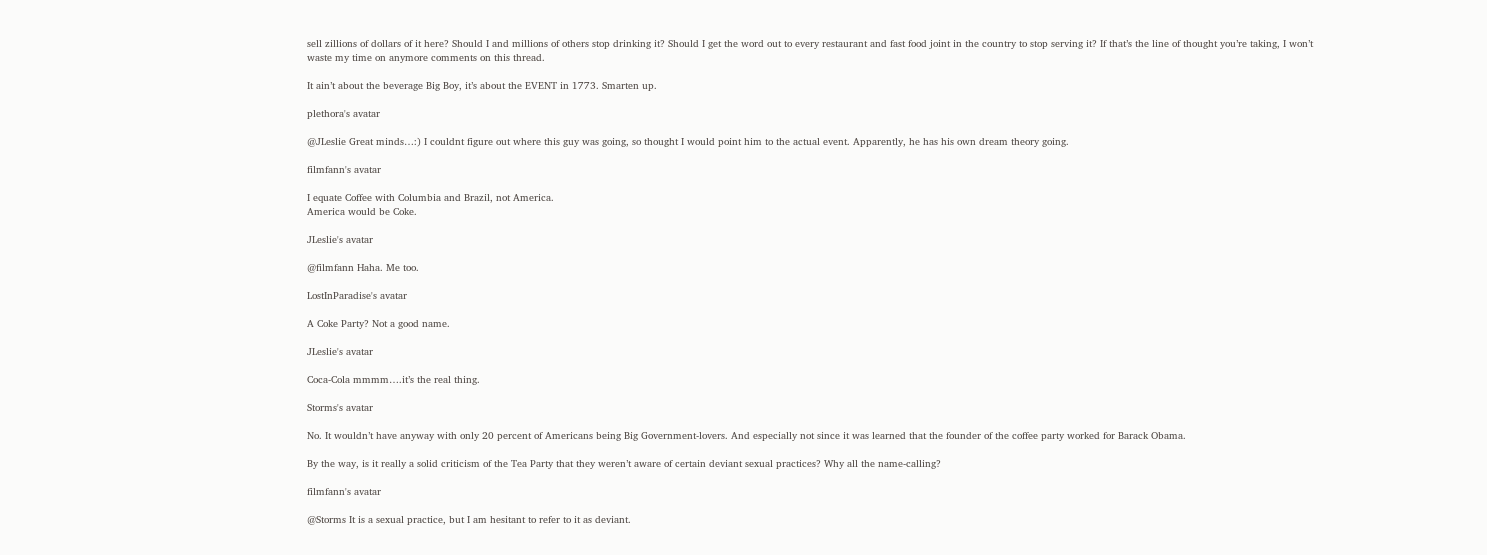sell zillions of dollars of it here? Should I and millions of others stop drinking it? Should I get the word out to every restaurant and fast food joint in the country to stop serving it? If that’s the line of thought you’re taking, I won’t waste my time on anymore comments on this thread.

It ain’t about the beverage Big Boy, it’s about the EVENT in 1773. Smarten up.

plethora's avatar

@JLeslie Great minds…:) I couldnt figure out where this guy was going, so thought I would point him to the actual event. Apparently, he has his own dream theory going.

filmfann's avatar

I equate Coffee with Columbia and Brazil, not America.
America would be Coke.

JLeslie's avatar

@filmfann Haha. Me too.

LostInParadise's avatar

A Coke Party? Not a good name.

JLeslie's avatar

Coca-Cola mmmm….it’s the real thing.

Storms's avatar

No. It wouldn’t have anyway with only 20 percent of Americans being Big Government-lovers. And especially not since it was learned that the founder of the coffee party worked for Barack Obama.

By the way, is it really a solid criticism of the Tea Party that they weren’t aware of certain deviant sexual practices? Why all the name-calling?

filmfann's avatar

@Storms It is a sexual practice, but I am hesitant to refer to it as deviant.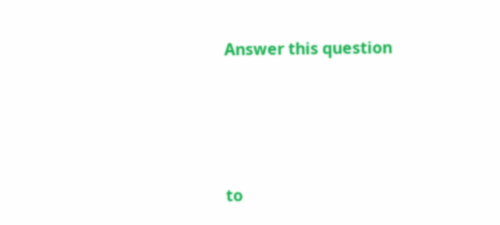Answer this question




to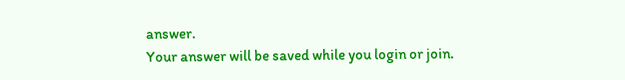answer.
Your answer will be saved while you login or join.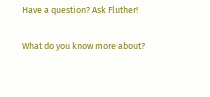Have a question? Ask Fluther!

What do you know more about?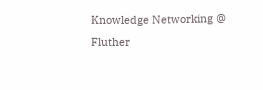Knowledge Networking @ Fluther